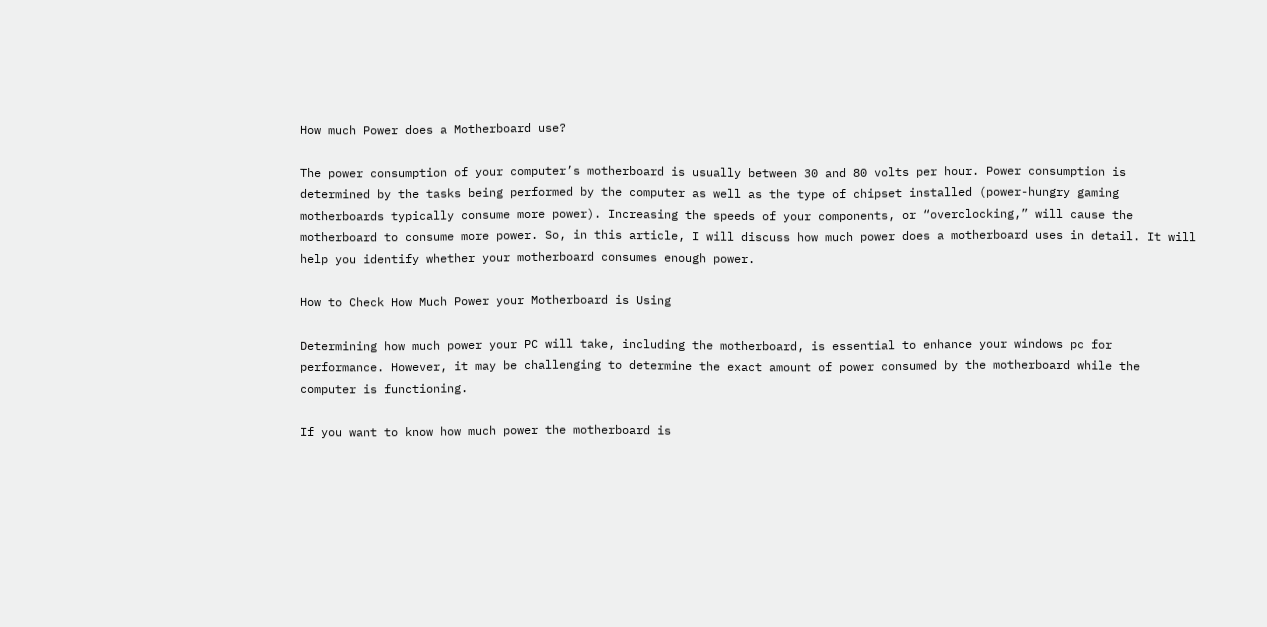How much Power does a Motherboard use?

The power consumption of your computer’s motherboard is usually between 30 and 80 volts per hour. Power consumption is determined by the tasks being performed by the computer as well as the type of chipset installed (power-hungry gaming motherboards typically consume more power). Increasing the speeds of your components, or “overclocking,” will cause the motherboard to consume more power. So, in this article, I will discuss how much power does a motherboard uses in detail. It will help you identify whether your motherboard consumes enough power.

How to Check How Much Power your Motherboard is Using

Determining how much power your PC will take, including the motherboard, is essential to enhance your windows pc for performance. However, it may be challenging to determine the exact amount of power consumed by the motherboard while the computer is functioning.

If you want to know how much power the motherboard is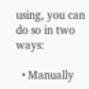using, you can do so in two ways:

  • Manually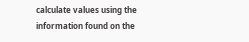calculate values using the information found on the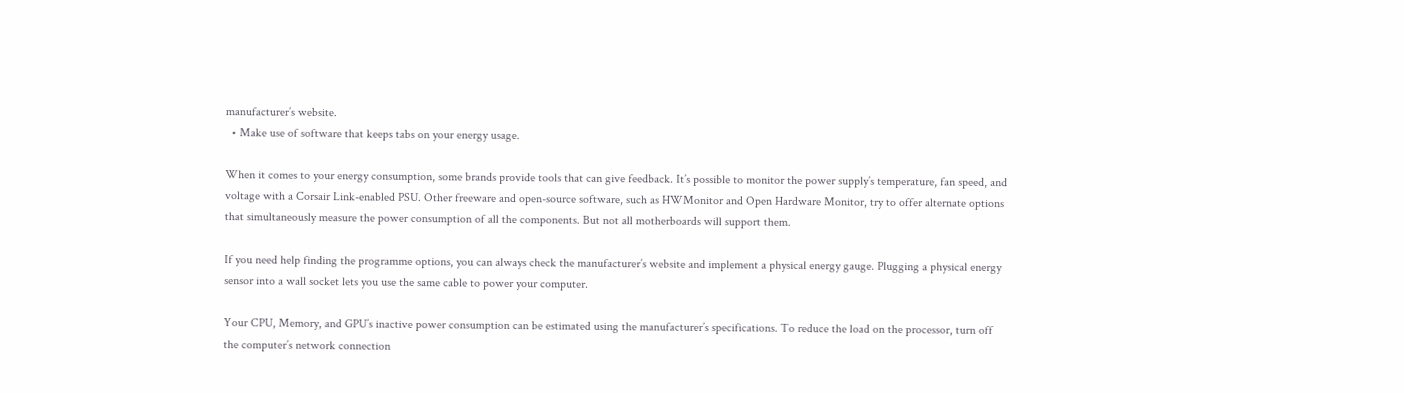manufacturer’s website.
  • Make use of software that keeps tabs on your energy usage.

When it comes to your energy consumption, some brands provide tools that can give feedback. It’s possible to monitor the power supply’s temperature, fan speed, and voltage with a Corsair Link-enabled PSU. Other freeware and open-source software, such as HWMonitor and Open Hardware Monitor, try to offer alternate options that simultaneously measure the power consumption of all the components. But not all motherboards will support them.

If you need help finding the programme options, you can always check the manufacturer’s website and implement a physical energy gauge. Plugging a physical energy sensor into a wall socket lets you use the same cable to power your computer.

Your CPU, Memory, and GPU’s inactive power consumption can be estimated using the manufacturer’s specifications. To reduce the load on the processor, turn off the computer’s network connection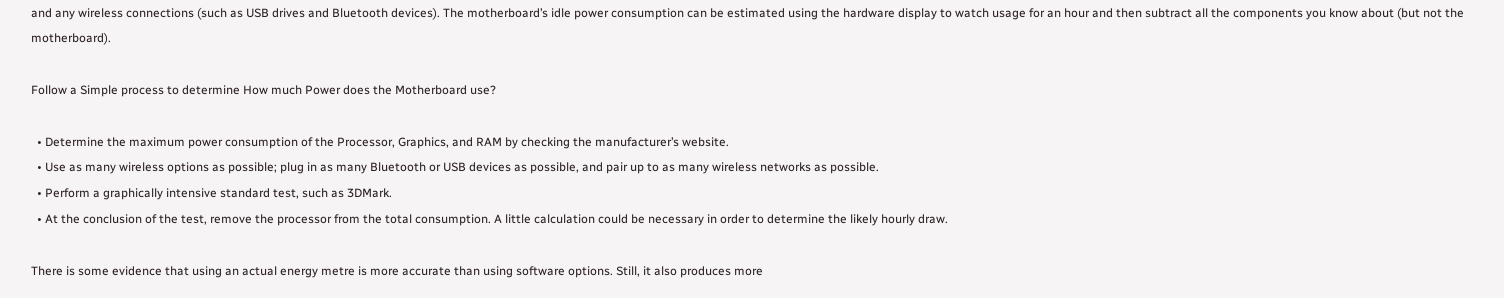and any wireless connections (such as USB drives and Bluetooth devices). The motherboard’s idle power consumption can be estimated using the hardware display to watch usage for an hour and then subtract all the components you know about (but not the motherboard).

Follow a Simple process to determine How much Power does the Motherboard use?

  • Determine the maximum power consumption of the Processor, Graphics, and RAM by checking the manufacturer’s website.
  • Use as many wireless options as possible; plug in as many Bluetooth or USB devices as possible, and pair up to as many wireless networks as possible.
  • Perform a graphically intensive standard test, such as 3DMark.
  • At the conclusion of the test, remove the processor from the total consumption. A little calculation could be necessary in order to determine the likely hourly draw.

There is some evidence that using an actual energy metre is more accurate than using software options. Still, it also produces more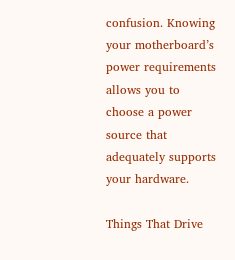confusion. Knowing your motherboard’s power requirements allows you to choose a power source that adequately supports your hardware.

Things That Drive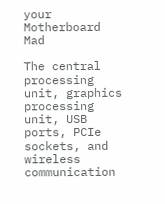your Motherboard Mad

The central processing unit, graphics processing unit, USB ports, PCIe sockets, and wireless communication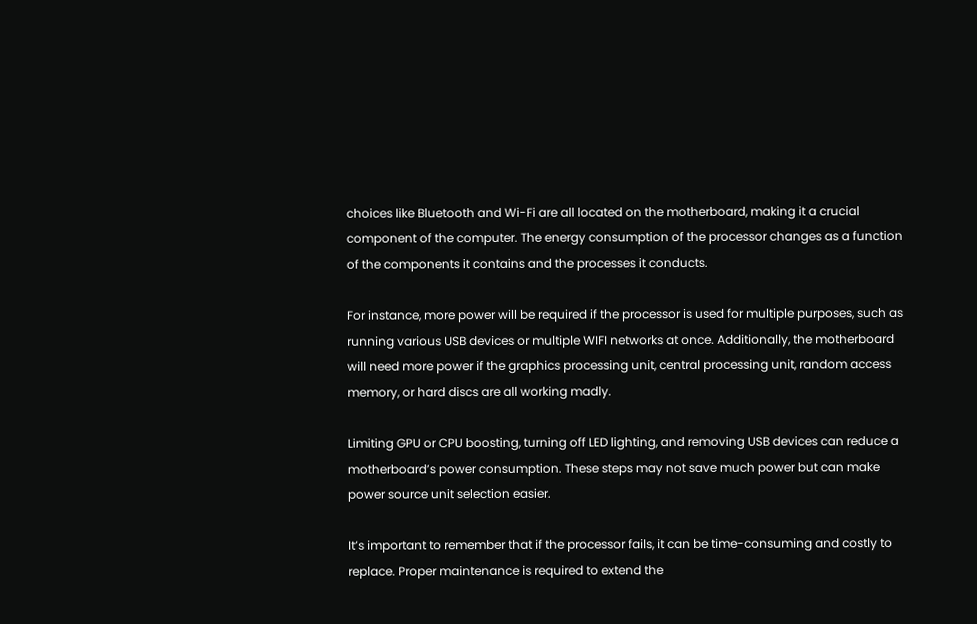choices like Bluetooth and Wi-Fi are all located on the motherboard, making it a crucial component of the computer. The energy consumption of the processor changes as a function of the components it contains and the processes it conducts.

For instance, more power will be required if the processor is used for multiple purposes, such as running various USB devices or multiple WIFI networks at once. Additionally, the motherboard will need more power if the graphics processing unit, central processing unit, random access memory, or hard discs are all working madly.

Limiting GPU or CPU boosting, turning off LED lighting, and removing USB devices can reduce a motherboard’s power consumption. These steps may not save much power but can make power source unit selection easier.

It’s important to remember that if the processor fails, it can be time-consuming and costly to replace. Proper maintenance is required to extend the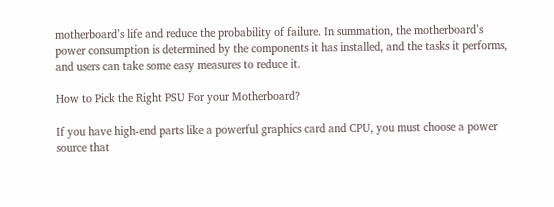motherboard’s life and reduce the probability of failure. In summation, the motherboard’s power consumption is determined by the components it has installed, and the tasks it performs, and users can take some easy measures to reduce it.

How to Pick the Right PSU For your Motherboard?

If you have high-end parts like a powerful graphics card and CPU, you must choose a power source that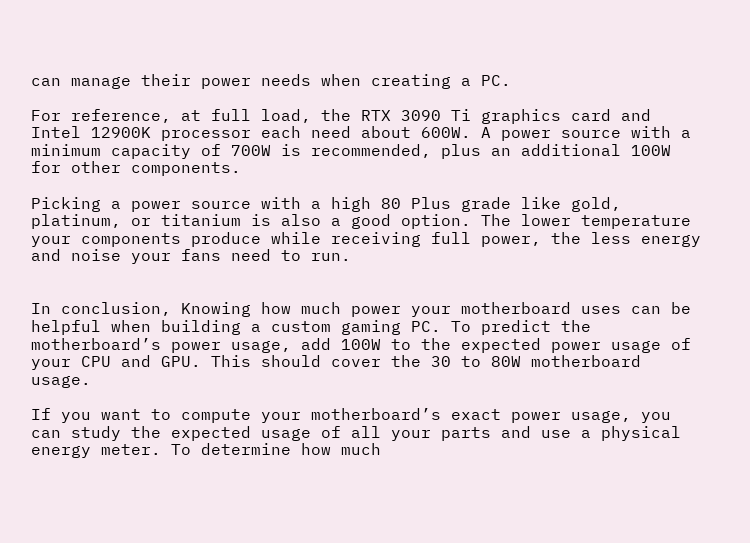can manage their power needs when creating a PC.

For reference, at full load, the RTX 3090 Ti graphics card and Intel 12900K processor each need about 600W. A power source with a minimum capacity of 700W is recommended, plus an additional 100W for other components.

Picking a power source with a high 80 Plus grade like gold, platinum, or titanium is also a good option. The lower temperature your components produce while receiving full power, the less energy and noise your fans need to run.


In conclusion, Knowing how much power your motherboard uses can be helpful when building a custom gaming PC. To predict the motherboard’s power usage, add 100W to the expected power usage of your CPU and GPU. This should cover the 30 to 80W motherboard usage.

If you want to compute your motherboard’s exact power usage, you can study the expected usage of all your parts and use a physical energy meter. To determine how much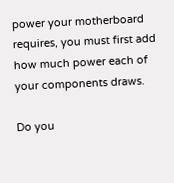power your motherboard requires, you must first add how much power each of your components draws.

Do you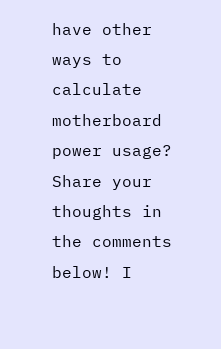have other ways to calculate motherboard power usage? Share your thoughts in the comments below! I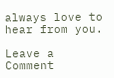always love to hear from you.

Leave a Comment